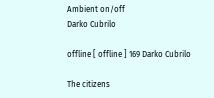Ambient on/off
Darko Cubrilo

offline [ offline ] 169 Darko Cubrilo

The citizens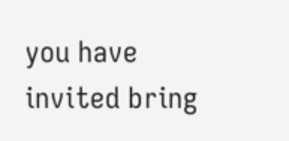you have invited bring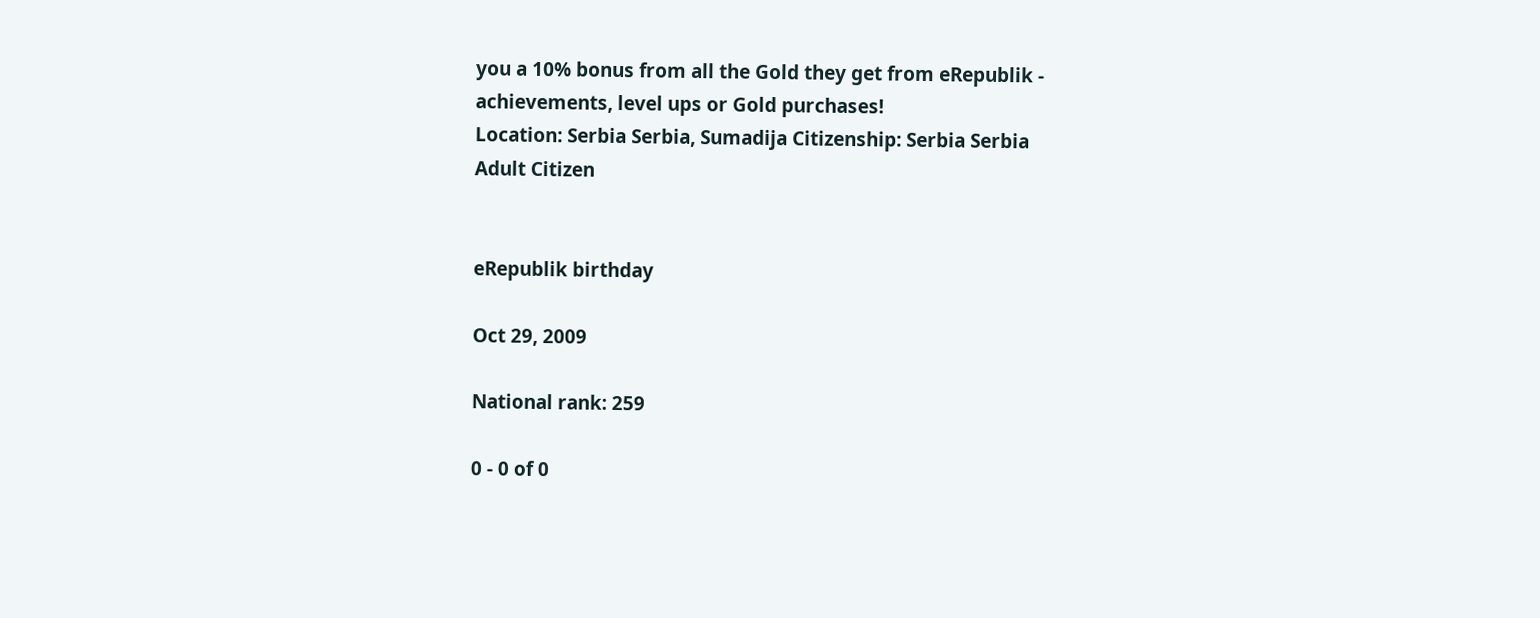you a 10% bonus from all the Gold they get from eRepublik - achievements, level ups or Gold purchases!
Location: Serbia Serbia, Sumadija Citizenship: Serbia Serbia
Adult Citizen


eRepublik birthday

Oct 29, 2009

National rank: 259

0 - 0 of 0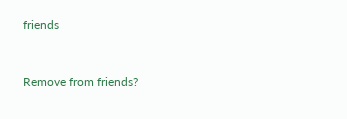friends


Remove from friends?